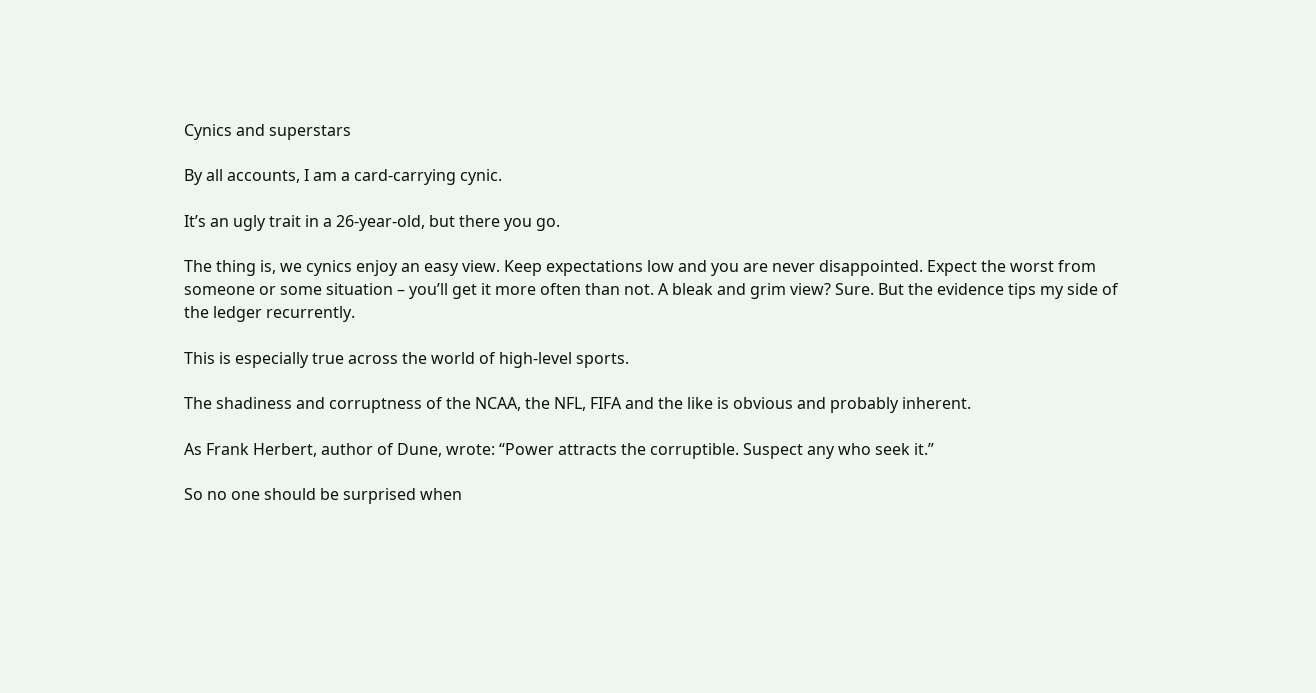Cynics and superstars

By all accounts, I am a card-carrying cynic.

It’s an ugly trait in a 26-year-old, but there you go.

The thing is, we cynics enjoy an easy view. Keep expectations low and you are never disappointed. Expect the worst from someone or some situation – you’ll get it more often than not. A bleak and grim view? Sure. But the evidence tips my side of the ledger recurrently.

This is especially true across the world of high-level sports.

The shadiness and corruptness of the NCAA, the NFL, FIFA and the like is obvious and probably inherent.

As Frank Herbert, author of Dune, wrote: “Power attracts the corruptible. Suspect any who seek it.”

So no one should be surprised when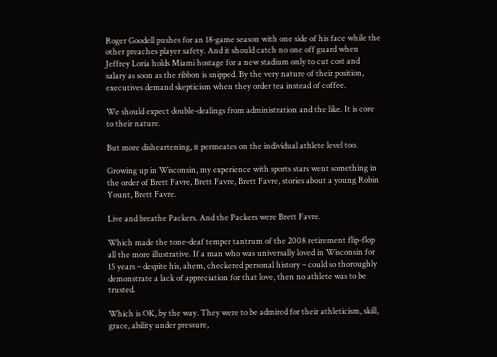Roger Goodell pushes for an 18-game season with one side of his face while the other preaches player safety. And it should catch no one off guard when Jeffrey Loria holds Miami hostage for a new stadium only to cut cost and salary as soon as the ribbon is snipped. By the very nature of their position, executives demand skepticism when they order tea instead of coffee.

We should expect double-dealings from administration and the like. It is core to their nature.

But more disheartening, it permeates on the individual athlete level too.

Growing up in Wisconsin, my experience with sports stars went something in the order of Brett Favre, Brett Favre, Brett Favre, stories about a young Robin Yount, Brett Favre.

Live and breathe Packers. And the Packers were Brett Favre.

Which made the tone-deaf temper tantrum of the 2008 retirement flip-flop all the more illustrative. If a man who was universally loved in Wisconsin for 15 years – despite his, ahem, checkered personal history – could so thoroughly demonstrate a lack of appreciation for that love, then no athlete was to be trusted.

Which is OK, by the way. They were to be admired for their athleticism, skill, grace, ability under pressure,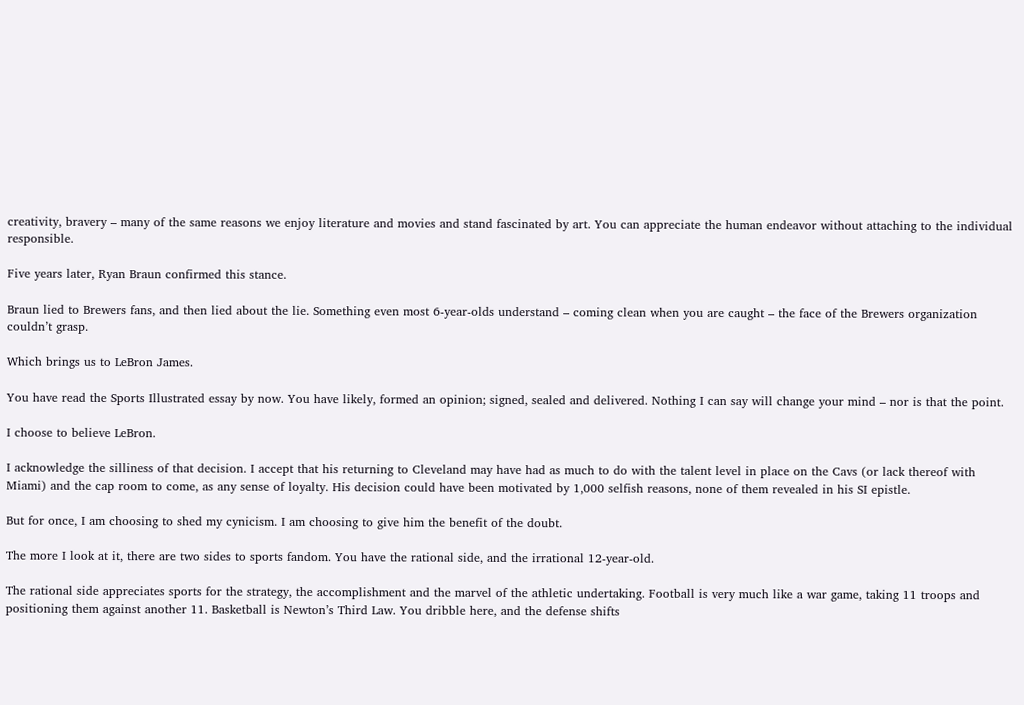creativity, bravery – many of the same reasons we enjoy literature and movies and stand fascinated by art. You can appreciate the human endeavor without attaching to the individual responsible.

Five years later, Ryan Braun confirmed this stance.

Braun lied to Brewers fans, and then lied about the lie. Something even most 6-year-olds understand – coming clean when you are caught – the face of the Brewers organization couldn’t grasp.

Which brings us to LeBron James.

You have read the Sports Illustrated essay by now. You have likely, formed an opinion; signed, sealed and delivered. Nothing I can say will change your mind – nor is that the point.

I choose to believe LeBron.

I acknowledge the silliness of that decision. I accept that his returning to Cleveland may have had as much to do with the talent level in place on the Cavs (or lack thereof with Miami) and the cap room to come, as any sense of loyalty. His decision could have been motivated by 1,000 selfish reasons, none of them revealed in his SI epistle.

But for once, I am choosing to shed my cynicism. I am choosing to give him the benefit of the doubt.

The more I look at it, there are two sides to sports fandom. You have the rational side, and the irrational 12-year-old.

The rational side appreciates sports for the strategy, the accomplishment and the marvel of the athletic undertaking. Football is very much like a war game, taking 11 troops and positioning them against another 11. Basketball is Newton’s Third Law. You dribble here, and the defense shifts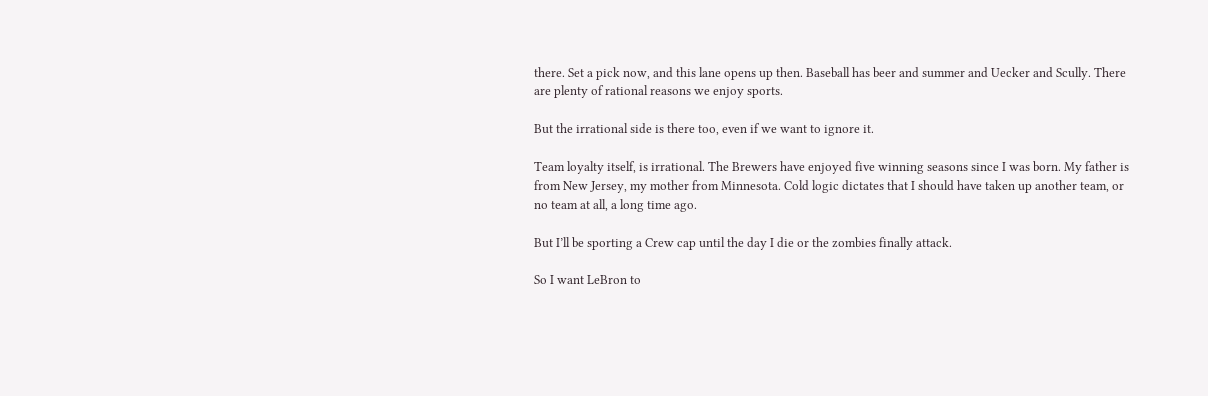there. Set a pick now, and this lane opens up then. Baseball has beer and summer and Uecker and Scully. There are plenty of rational reasons we enjoy sports.

But the irrational side is there too, even if we want to ignore it.

Team loyalty itself, is irrational. The Brewers have enjoyed five winning seasons since I was born. My father is from New Jersey, my mother from Minnesota. Cold logic dictates that I should have taken up another team, or no team at all, a long time ago.

But I’ll be sporting a Crew cap until the day I die or the zombies finally attack.

So I want LeBron to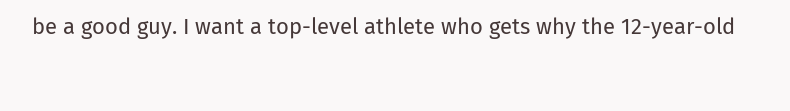be a good guy. I want a top-level athlete who gets why the 12-year-old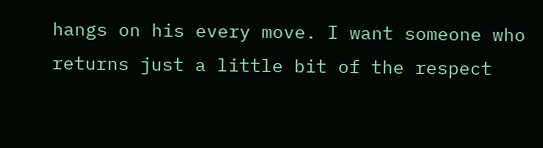hangs on his every move. I want someone who returns just a little bit of the respect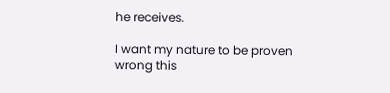he receives.

I want my nature to be proven wrong this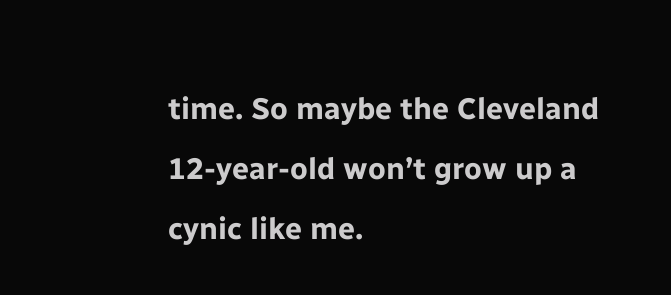time. So maybe the Cleveland 12-year-old won’t grow up a cynic like me.